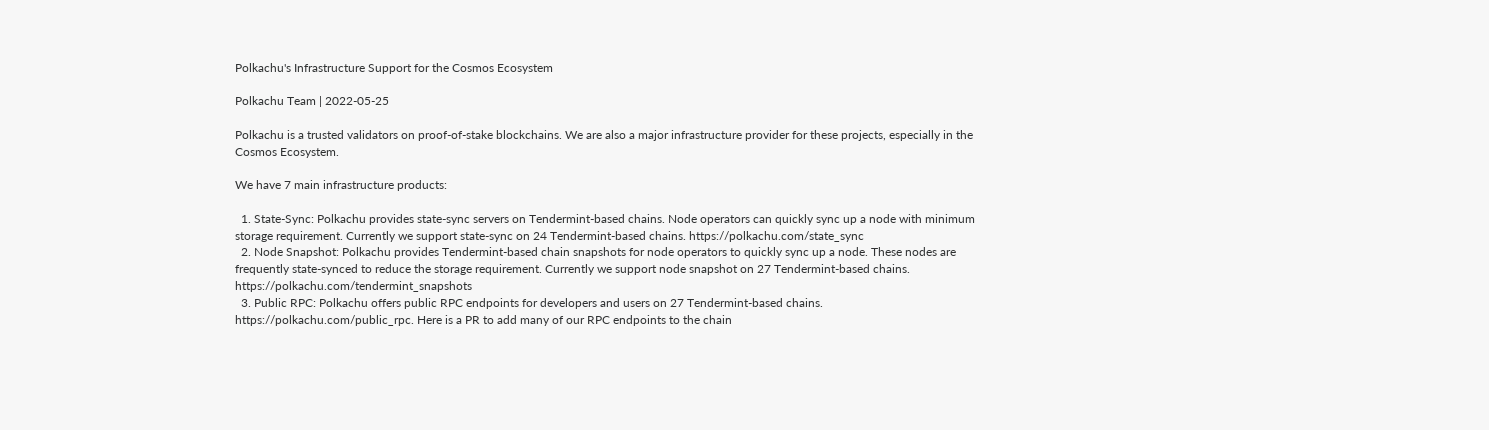Polkachu's Infrastructure Support for the Cosmos Ecosystem

Polkachu Team | 2022-05-25

Polkachu is a trusted validators on proof-of-stake blockchains. We are also a major infrastructure provider for these projects, especially in the Cosmos Ecosystem.

We have 7 main infrastructure products:

  1. State-Sync: Polkachu provides state-sync servers on Tendermint-based chains. Node operators can quickly sync up a node with minimum storage requirement. Currently we support state-sync on 24 Tendermint-based chains. https://polkachu.com/state_sync
  2. Node Snapshot: Polkachu provides Tendermint-based chain snapshots for node operators to quickly sync up a node. These nodes are frequently state-synced to reduce the storage requirement. Currently we support node snapshot on 27 Tendermint-based chains. https://polkachu.com/tendermint_snapshots
  3. Public RPC: Polkachu offers public RPC endpoints for developers and users on 27 Tendermint-based chains. https://polkachu.com/public_rpc. Here is a PR to add many of our RPC endpoints to the chain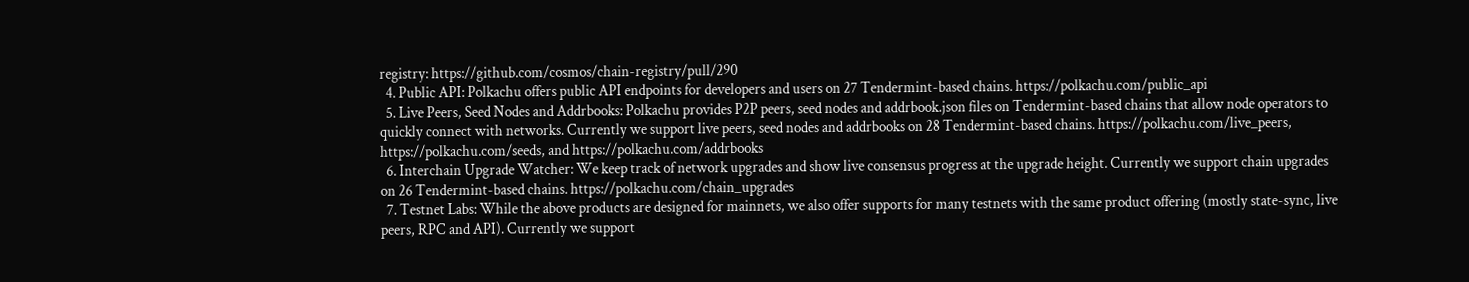registry: https://github.com/cosmos/chain-registry/pull/290
  4. Public API: Polkachu offers public API endpoints for developers and users on 27 Tendermint-based chains. https://polkachu.com/public_api
  5. Live Peers, Seed Nodes and Addrbooks: Polkachu provides P2P peers, seed nodes and addrbook.json files on Tendermint-based chains that allow node operators to quickly connect with networks. Currently we support live peers, seed nodes and addrbooks on 28 Tendermint-based chains. https://polkachu.com/live_peers, https://polkachu.com/seeds, and https://polkachu.com/addrbooks
  6. Interchain Upgrade Watcher: We keep track of network upgrades and show live consensus progress at the upgrade height. Currently we support chain upgrades on 26 Tendermint-based chains. https://polkachu.com/chain_upgrades
  7. Testnet Labs: While the above products are designed for mainnets, we also offer supports for many testnets with the same product offering (mostly state-sync, live peers, RPC and API). Currently we support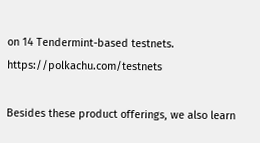on 14 Tendermint-based testnets. https://polkachu.com/testnets

Besides these product offerings, we also learn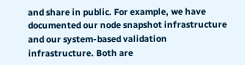and share in public. For example, we have documented our node snapshot infrastructure and our system-based validation infrastructure. Both are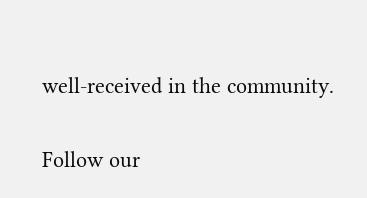well-received in the community.

Follow our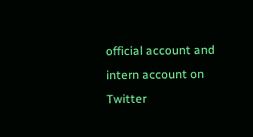official account and intern account on Twitter